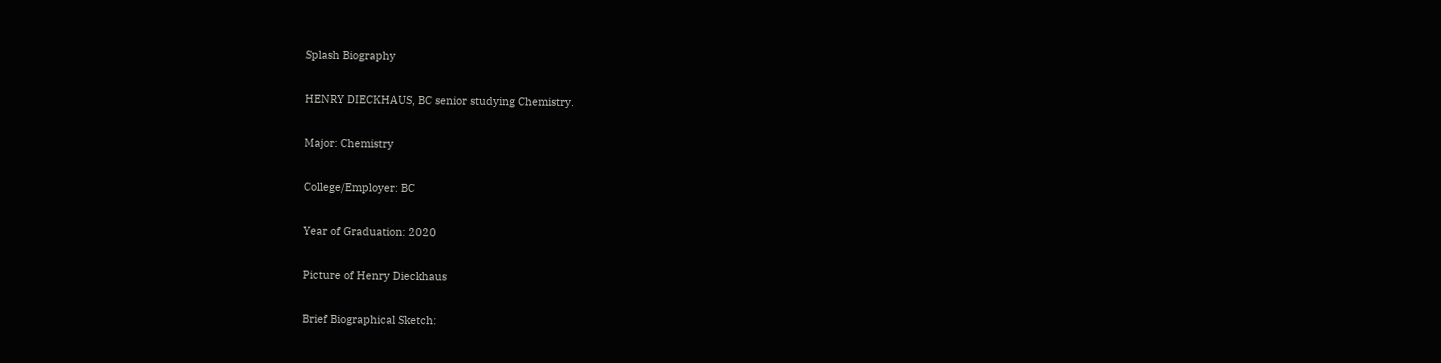Splash Biography

HENRY DIECKHAUS, BC senior studying Chemistry.

Major: Chemistry

College/Employer: BC

Year of Graduation: 2020

Picture of Henry Dieckhaus

Brief Biographical Sketch: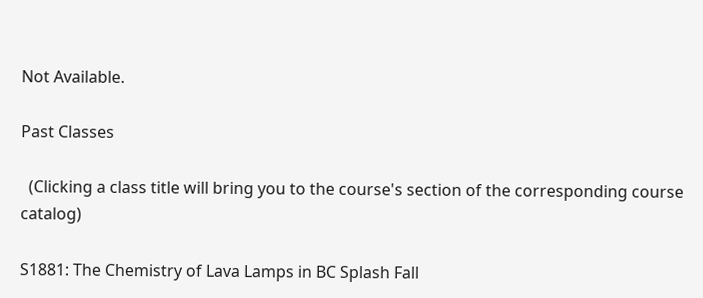Not Available.

Past Classes

  (Clicking a class title will bring you to the course's section of the corresponding course catalog)

S1881: The Chemistry of Lava Lamps in BC Splash Fall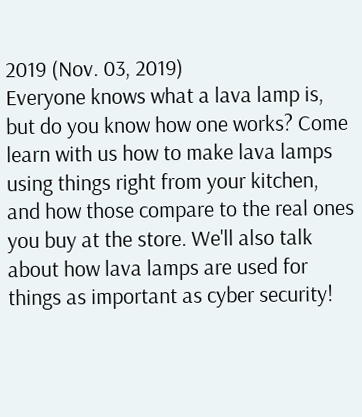2019 (Nov. 03, 2019)
Everyone knows what a lava lamp is, but do you know how one works? Come learn with us how to make lava lamps using things right from your kitchen, and how those compare to the real ones you buy at the store. We'll also talk about how lava lamps are used for things as important as cyber security!